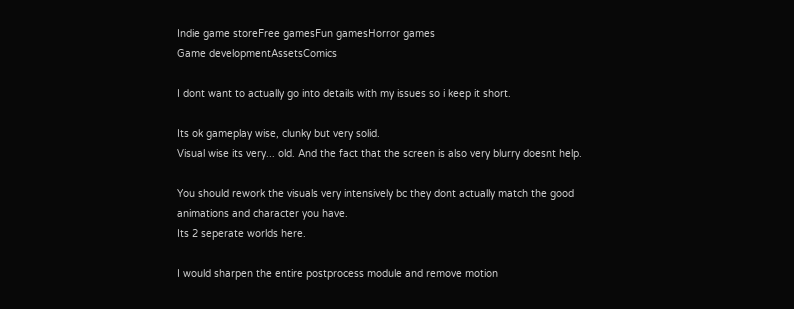Indie game storeFree gamesFun gamesHorror games
Game developmentAssetsComics

I dont want to actually go into details with my issues so i keep it short.

Its ok gameplay wise, clunky but very solid.
Visual wise its very... old. And the fact that the screen is also very blurry doesnt help.

You should rework the visuals very intensively bc they dont actually match the good animations and character you have.
Its 2 seperate worlds here.

I would sharpen the entire postprocess module and remove motion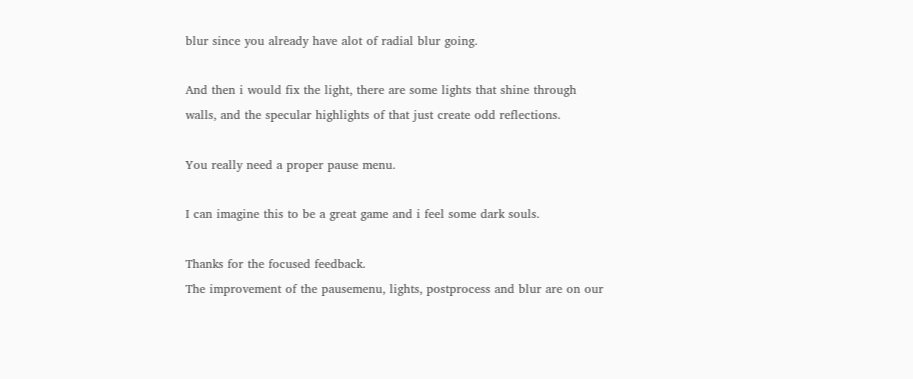blur since you already have alot of radial blur going.

And then i would fix the light, there are some lights that shine through walls, and the specular highlights of that just create odd reflections.

You really need a proper pause menu.

I can imagine this to be a great game and i feel some dark souls.

Thanks for the focused feedback.
The improvement of the pausemenu, lights, postprocess and blur are on our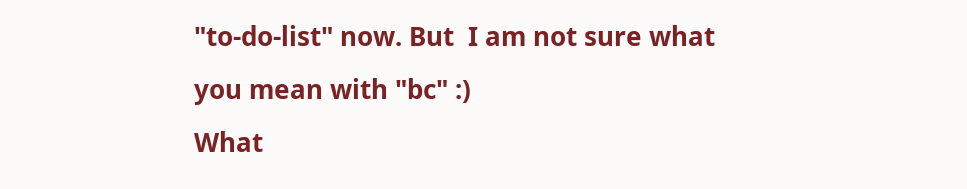"to-do-list" now. But  I am not sure what you mean with "bc" :)
What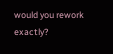would you rework exactly?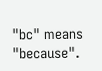"bc" means "because".